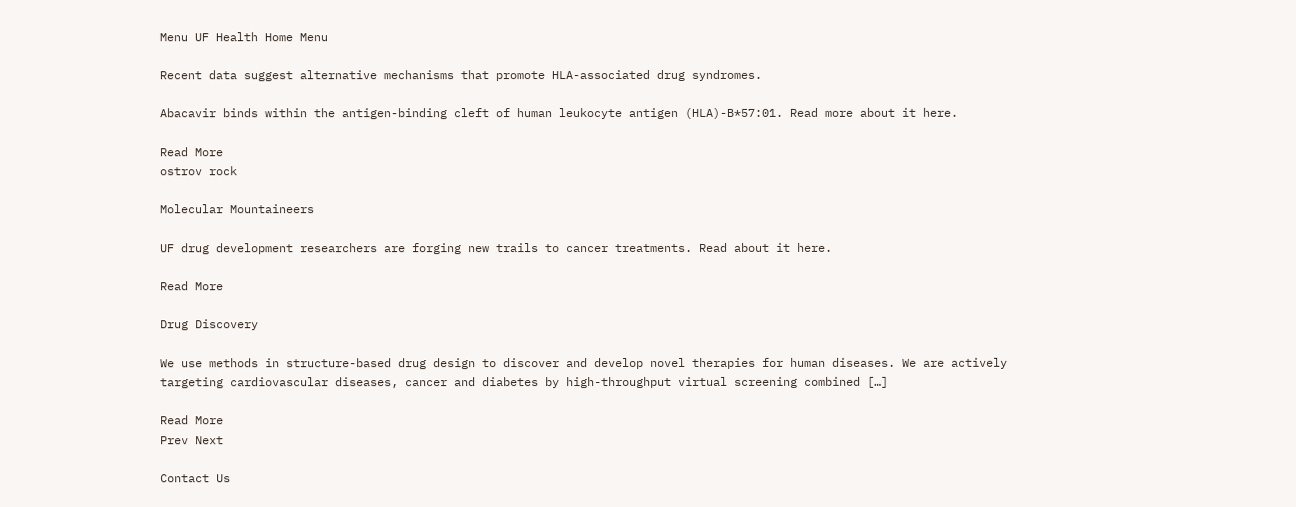Menu UF Health Home Menu

Recent data suggest alternative mechanisms that promote HLA-associated drug syndromes.

Abacavir binds within the antigen-binding cleft of human leukocyte antigen (HLA)-B*57:01. Read more about it here.

Read More
ostrov rock

Molecular Mountaineers

UF drug development researchers are forging new trails to cancer treatments. Read about it here.

Read More

Drug Discovery

We use methods in structure-based drug design to discover and develop novel therapies for human diseases. We are actively targeting cardiovascular diseases, cancer and diabetes by high-throughput virtual screening combined […]

Read More
Prev Next

Contact Us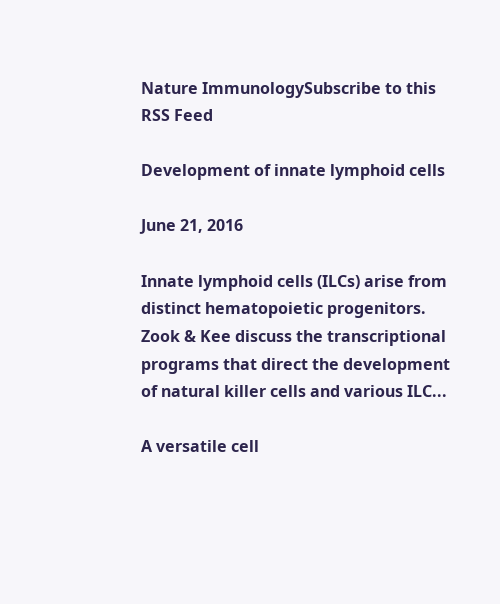Nature ImmunologySubscribe to this RSS Feed

Development of innate lymphoid cells

June 21, 2016

Innate lymphoid cells (ILCs) arise from distinct hematopoietic progenitors. Zook & Kee discuss the transcriptional programs that direct the development of natural killer cells and various ILC...

A versatile cell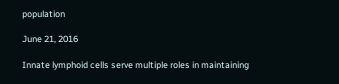population

June 21, 2016

Innate lymphoid cells serve multiple roles in maintaining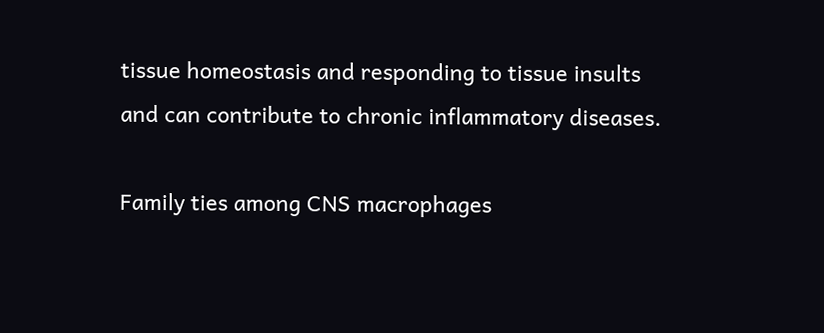tissue homeostasis and responding to tissue insults and can contribute to chronic inflammatory diseases.

Family ties among CNS macrophages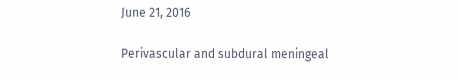June 21, 2016

Perivascular and subdural meningeal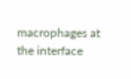macrophages at the interface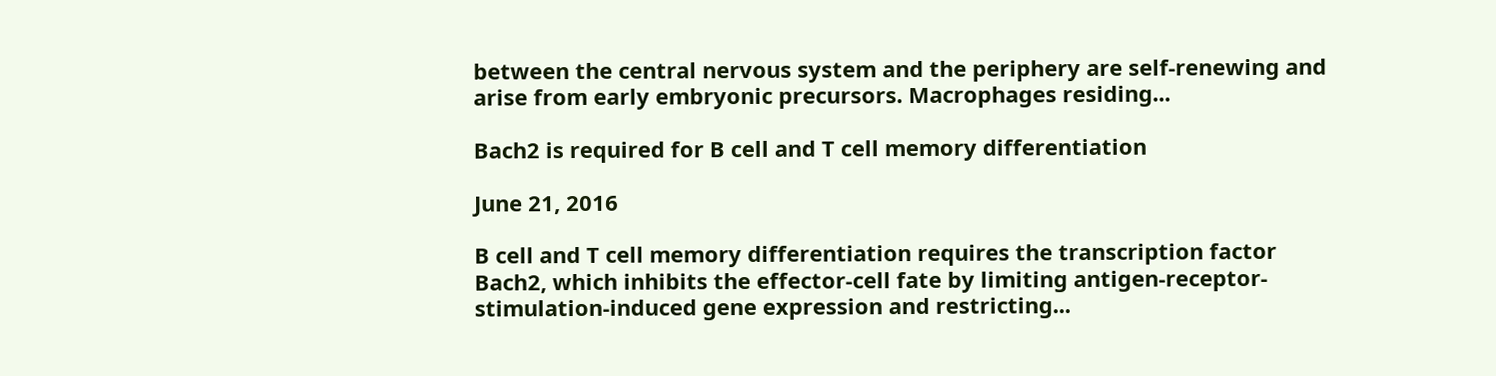between the central nervous system and the periphery are self-renewing and arise from early embryonic precursors. Macrophages residing...

Bach2 is required for B cell and T cell memory differentiation

June 21, 2016

B cell and T cell memory differentiation requires the transcription factor Bach2, which inhibits the effector-cell fate by limiting antigen-receptor-stimulation-induced gene expression and restricting...